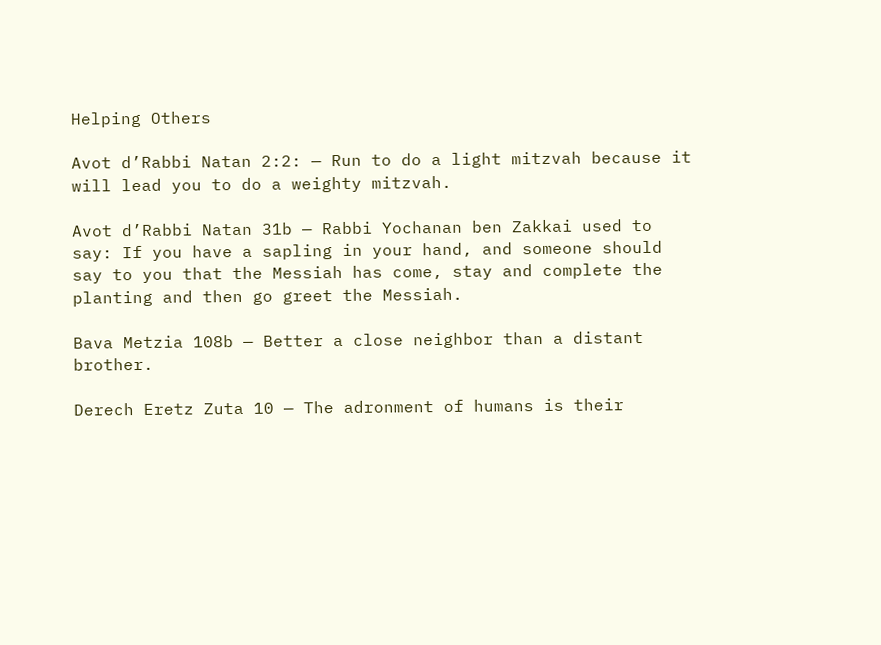Helping Others

Avot d’Rabbi Natan 2:2: — Run to do a light mitzvah because it will lead you to do a weighty mitzvah.

Avot d’Rabbi Natan 31b — Rabbi Yochanan ben Zakkai used to say: If you have a sapling in your hand, and someone should say to you that the Messiah has come, stay and complete the planting and then go greet the Messiah.

Bava Metzia 108b — Better a close neighbor than a distant brother.

Derech Eretz Zuta 10 — The adronment of humans is their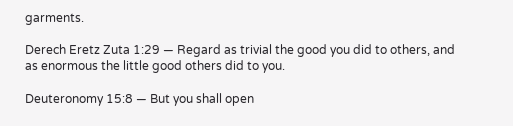garments.

Derech Eretz Zuta 1:29 — Regard as trivial the good you did to others, and as enormous the little good others did to you.

Deuteronomy 15:8 — But you shall open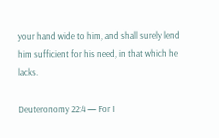your hand wide to him, and shall surely lend him sufficient for his need, in that which he lacks.

Deuteronomy 22:4 — For I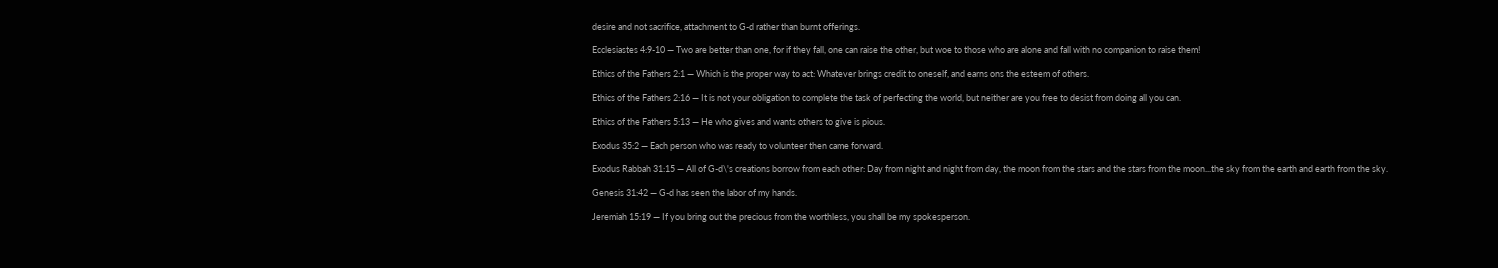desire and not sacrifice, attachment to G-d rather than burnt offerings.

Ecclesiastes 4:9-10 — Two are better than one, for if they fall, one can raise the other, but woe to those who are alone and fall with no companion to raise them!

Ethics of the Fathers 2:1 — Which is the proper way to act: Whatever brings credit to oneself, and earns ons the esteem of others.

Ethics of the Fathers 2:16 — It is not your obligation to complete the task of perfecting the world, but neither are you free to desist from doing all you can.

Ethics of the Fathers 5:13 — He who gives and wants others to give is pious.

Exodus 35:2 — Each person who was ready to volunteer then came forward.

Exodus Rabbah 31:15 — All of G-d\'s creations borrow from each other: Day from night and night from day, the moon from the stars and the stars from the moon...the sky from the earth and earth from the sky.

Genesis 31:42 — G-d has seen the labor of my hands.

Jeremiah 15:19 — If you bring out the precious from the worthless, you shall be my spokesperson.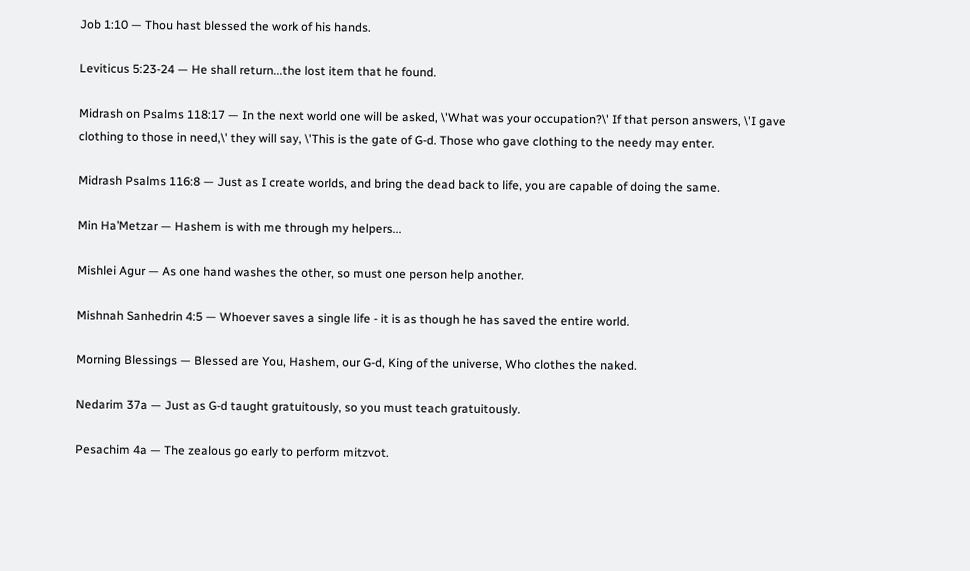Job 1:10 — Thou hast blessed the work of his hands.

Leviticus 5:23-24 — He shall return...the lost item that he found.

Midrash on Psalms 118:17 — In the next world one will be asked, \'What was your occupation?\' If that person answers, \'I gave clothing to those in need,\' they will say, \'This is the gate of G-d. Those who gave clothing to the needy may enter.

Midrash Psalms 116:8 — Just as I create worlds, and bring the dead back to life, you are capable of doing the same.

Min Ha’Metzar — Hashem is with me through my helpers...

Mishlei Agur — As one hand washes the other, so must one person help another.

Mishnah Sanhedrin 4:5 — Whoever saves a single life - it is as though he has saved the entire world.

Morning Blessings — Blessed are You, Hashem, our G-d, King of the universe, Who clothes the naked.

Nedarim 37a — Just as G-d taught gratuitously, so you must teach gratuitously.

Pesachim 4a — The zealous go early to perform mitzvot.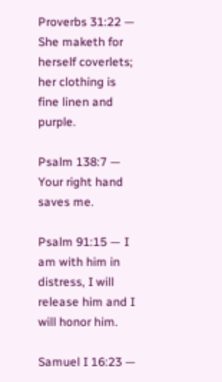Proverbs 31:22 — She maketh for herself coverlets; her clothing is fine linen and purple.

Psalm 138:7 — Your right hand saves me.

Psalm 91:15 — I am with him in distress, I will release him and I will honor him.

Samuel I 16:23 —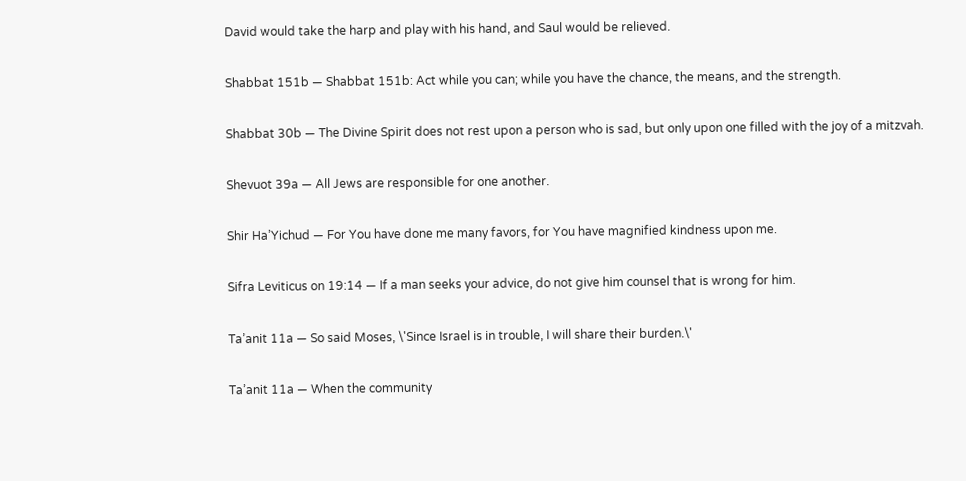David would take the harp and play with his hand, and Saul would be relieved.

Shabbat 151b — Shabbat 151b: Act while you can; while you have the chance, the means, and the strength.

Shabbat 30b — The Divine Spirit does not rest upon a person who is sad, but only upon one filled with the joy of a mitzvah.

Shevuot 39a — All Jews are responsible for one another.

Shir Ha’Yichud — For You have done me many favors, for You have magnified kindness upon me.

Sifra Leviticus on 19:14 — If a man seeks your advice, do not give him counsel that is wrong for him.

Ta’anit 11a — So said Moses, \'Since Israel is in trouble, I will share their burden.\'

Ta’anit 11a — When the community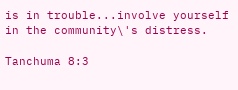is in trouble...involve yourself in the community\'s distress.

Tanchuma 8:3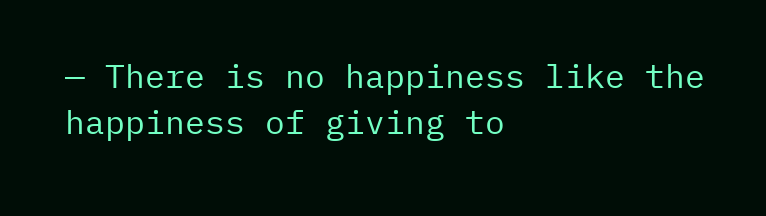— There is no happiness like the happiness of giving to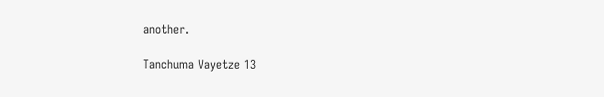another.

Tanchuma Vayetze 13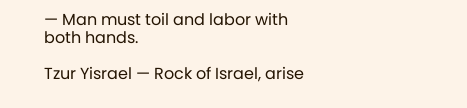— Man must toil and labor with both hands.

Tzur Yisrael — Rock of Israel, arise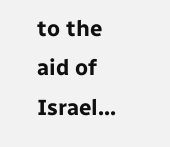to the aid of Israel...